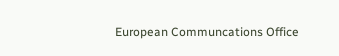European Communcations Office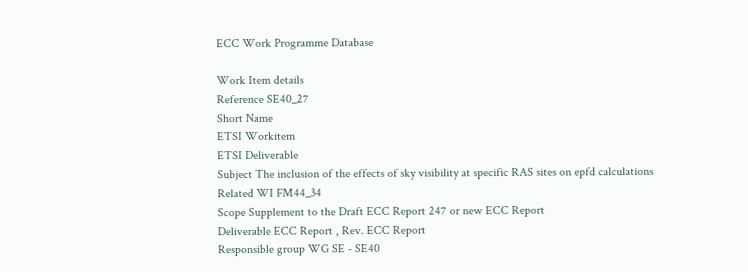ECC Work Programme Database

Work Item details
Reference SE40_27
Short Name
ETSI Workitem
ETSI Deliverable
Subject The inclusion of the effects of sky visibility at specific RAS sites on epfd calculations
Related WI FM44_34
Scope Supplement to the Draft ECC Report 247 or new ECC Report
Deliverable ECC Report , Rev. ECC Report
Responsible group WG SE - SE40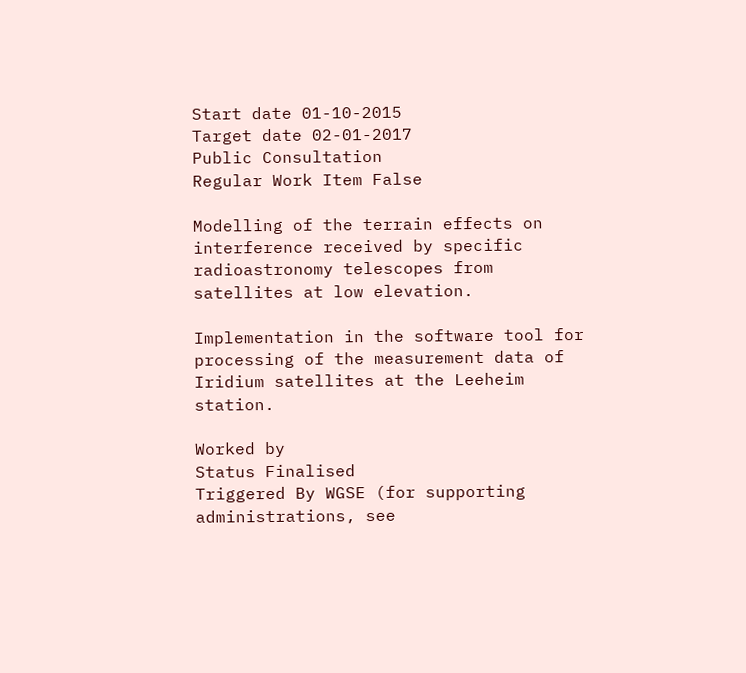Start date 01-10-2015
Target date 02-01-2017
Public Consultation
Regular Work Item False

Modelling of the terrain effects on interference received by specific radioastronomy telescopes from satellites at low elevation.

Implementation in the software tool for processing of the measurement data of Iridium satellites at the Leeheim station.

Worked by
Status Finalised
Triggered By WGSE (for supporting administrations, see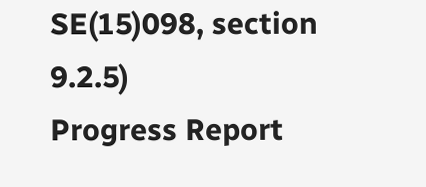SE(15)098, section 9.2.5)
Progress Report